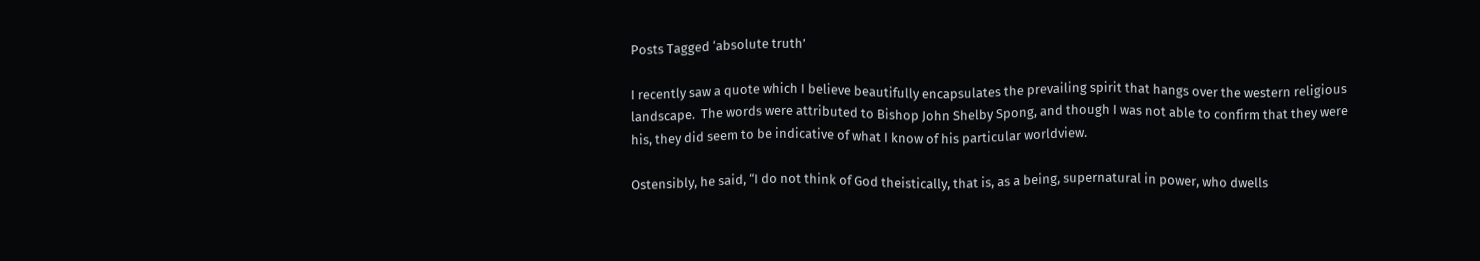Posts Tagged ‘absolute truth’

I recently saw a quote which I believe beautifully encapsulates the prevailing spirit that hangs over the western religious landscape.  The words were attributed to Bishop John Shelby Spong, and though I was not able to confirm that they were his, they did seem to be indicative of what I know of his particular worldview.

Ostensibly, he said, “I do not think of God theistically, that is, as a being, supernatural in power, who dwells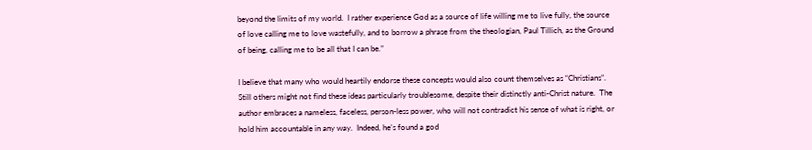beyond the limits of my world.  I rather experience God as a source of life willing me to live fully, the source of love calling me to love wastefully, and to borrow a phrase from the theologian, Paul Tillich, as the Ground of being, calling me to be all that I can be.”

I believe that many who would heartily endorse these concepts would also count themselves as “Christians”.  Still others might not find these ideas particularly troublesome, despite their distinctly anti-Christ nature.  The author embraces a nameless, faceless, person-less power, who will not contradict his sense of what is right, or hold him accountable in any way.  Indeed, he’s found a god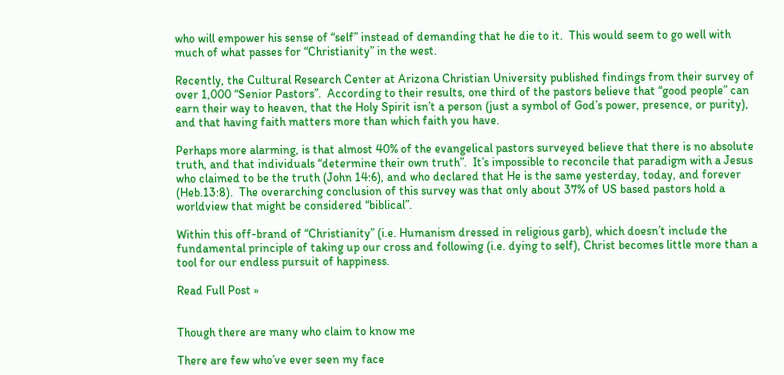who will empower his sense of “self” instead of demanding that he die to it.  This would seem to go well with much of what passes for “Christianity” in the west.

Recently, the Cultural Research Center at Arizona Christian University published findings from their survey of over 1,000 “Senior Pastors”.  According to their results, one third of the pastors believe that “good people” can earn their way to heaven, that the Holy Spirit isn’t a person (just a symbol of God’s power, presence, or purity), and that having faith matters more than which faith you have.

Perhaps more alarming, is that almost 40% of the evangelical pastors surveyed believe that there is no absolute truth, and that individuals “determine their own truth”.  It’s impossible to reconcile that paradigm with a Jesus who claimed to be the truth (John 14:6), and who declared that He is the same yesterday, today, and forever (Heb.13:8).  The overarching conclusion of this survey was that only about 37% of US based pastors hold a worldview that might be considered “biblical”.

Within this off-brand of “Christianity” (i.e. Humanism dressed in religious garb), which doesn’t include the fundamental principle of taking up our cross and following (i.e. dying to self), Christ becomes little more than a tool for our endless pursuit of happiness.

Read Full Post »


Though there are many who claim to know me

There are few who’ve ever seen my face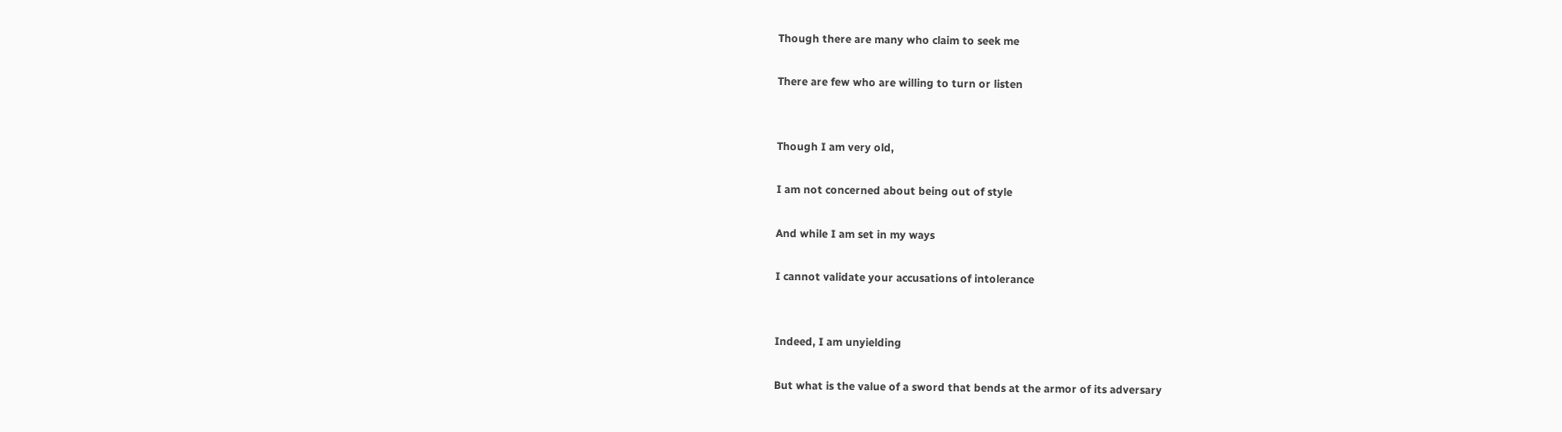Though there are many who claim to seek me

There are few who are willing to turn or listen


Though I am very old,

I am not concerned about being out of style

And while I am set in my ways

I cannot validate your accusations of intolerance


Indeed, I am unyielding

But what is the value of a sword that bends at the armor of its adversary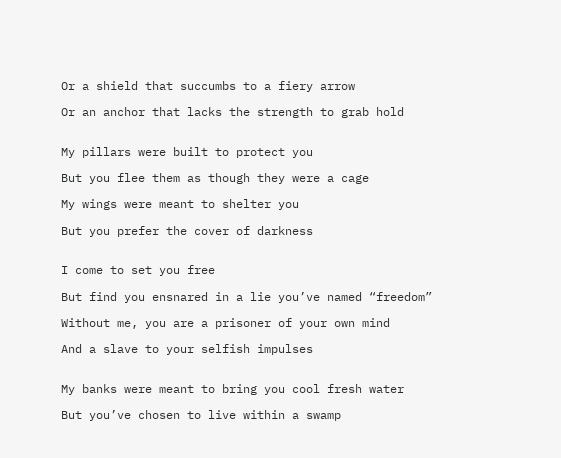Or a shield that succumbs to a fiery arrow

Or an anchor that lacks the strength to grab hold


My pillars were built to protect you

But you flee them as though they were a cage

My wings were meant to shelter you

But you prefer the cover of darkness


I come to set you free

But find you ensnared in a lie you’ve named “freedom”

Without me, you are a prisoner of your own mind

And a slave to your selfish impulses


My banks were meant to bring you cool fresh water

But you’ve chosen to live within a swamp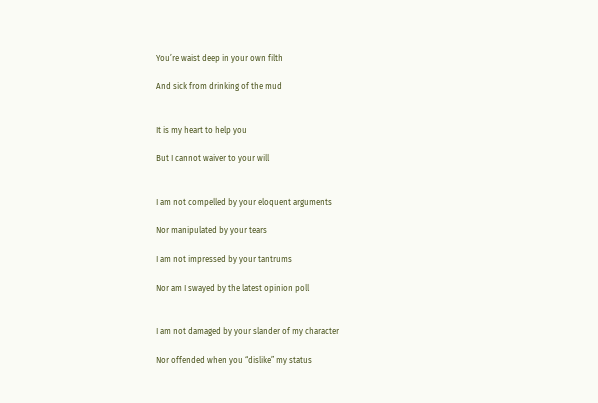You’re waist deep in your own filth

And sick from drinking of the mud


It is my heart to help you

But I cannot waiver to your will


I am not compelled by your eloquent arguments

Nor manipulated by your tears

I am not impressed by your tantrums

Nor am I swayed by the latest opinion poll


I am not damaged by your slander of my character

Nor offended when you “dislike” my status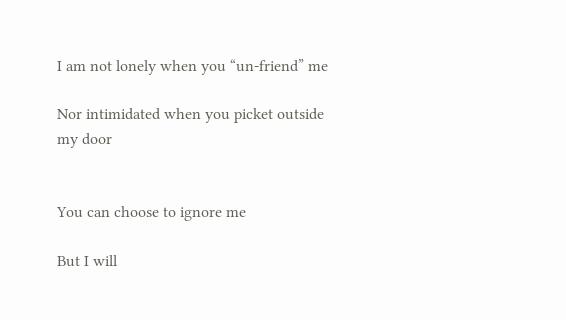I am not lonely when you “un-friend” me

Nor intimidated when you picket outside my door


You can choose to ignore me

But I will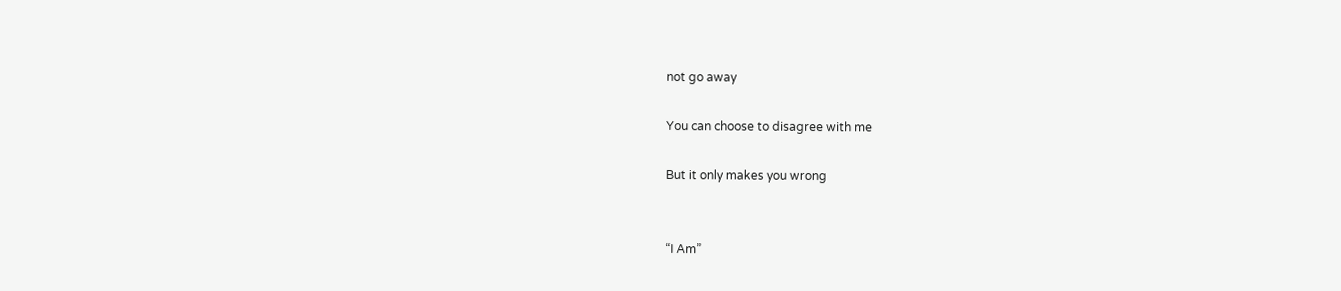not go away

You can choose to disagree with me

But it only makes you wrong


“I Am”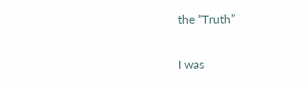the “Truth”

I was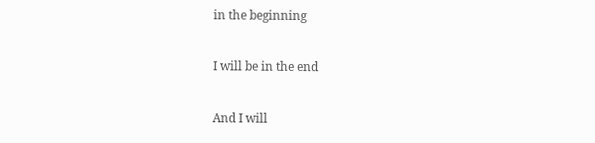in the beginning

I will be in the end

And I will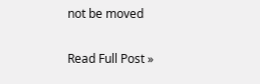not be moved

Read Full Post »